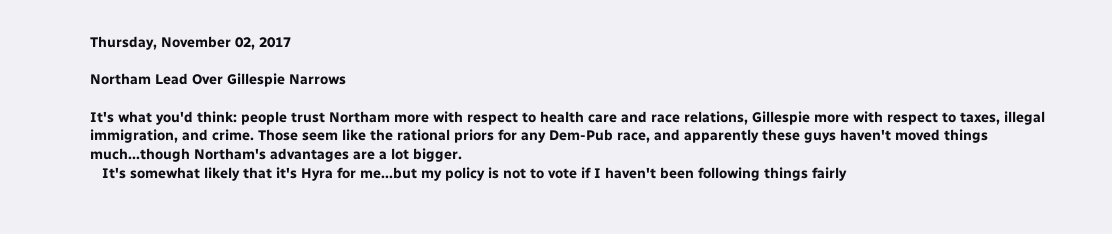Thursday, November 02, 2017

Northam Lead Over Gillespie Narrows

It's what you'd think: people trust Northam more with respect to health care and race relations, Gillespie more with respect to taxes, illegal immigration, and crime. Those seem like the rational priors for any Dem-Pub race, and apparently these guys haven't moved things much...though Northam's advantages are a lot bigger.
   It's somewhat likely that it's Hyra for me...but my policy is not to vote if I haven't been following things fairly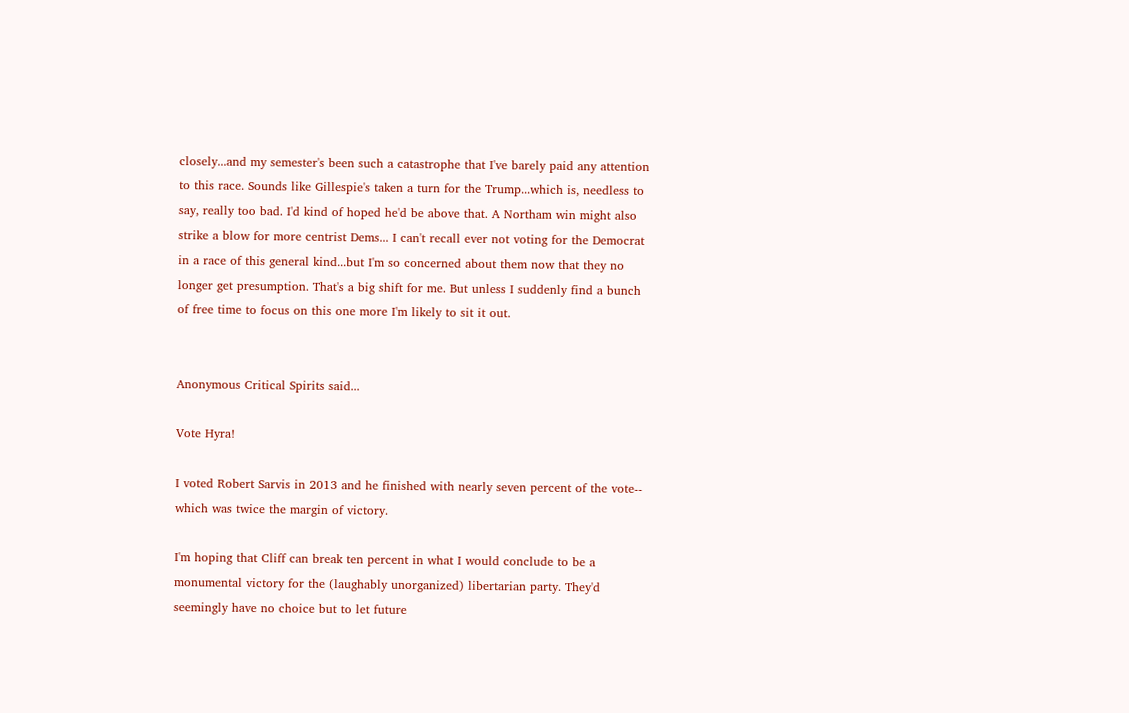closely...and my semester's been such a catastrophe that I've barely paid any attention to this race. Sounds like Gillespie's taken a turn for the Trump...which is, needless to say, really too bad. I'd kind of hoped he'd be above that. A Northam win might also strike a blow for more centrist Dems... I can't recall ever not voting for the Democrat in a race of this general kind...but I'm so concerned about them now that they no longer get presumption. That's a big shift for me. But unless I suddenly find a bunch of free time to focus on this one more I'm likely to sit it out.


Anonymous Critical Spirits said...

Vote Hyra!

I voted Robert Sarvis in 2013 and he finished with nearly seven percent of the vote-- which was twice the margin of victory.

I'm hoping that Cliff can break ten percent in what I would conclude to be a monumental victory for the (laughably unorganized) libertarian party. They'd seemingly have no choice but to let future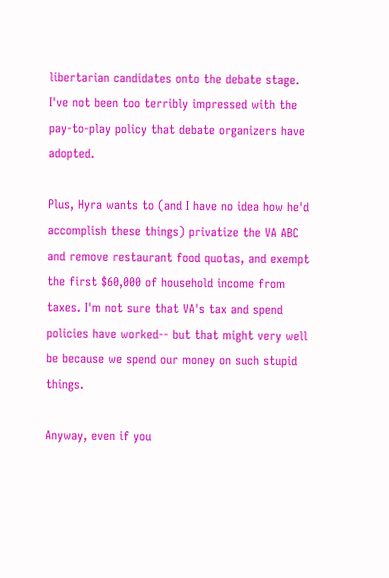libertarian candidates onto the debate stage. I've not been too terribly impressed with the pay-to-play policy that debate organizers have adopted.

Plus, Hyra wants to (and I have no idea how he'd accomplish these things) privatize the VA ABC and remove restaurant food quotas, and exempt the first $60,000 of household income from taxes. I'm not sure that VA's tax and spend policies have worked-- but that might very well be because we spend our money on such stupid things.

Anyway, even if you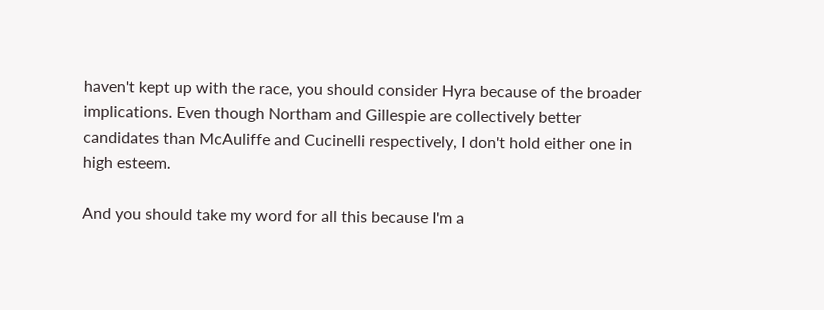haven't kept up with the race, you should consider Hyra because of the broader implications. Even though Northam and Gillespie are collectively better candidates than McAuliffe and Cucinelli respectively, I don't hold either one in high esteem.

And you should take my word for all this because I'm a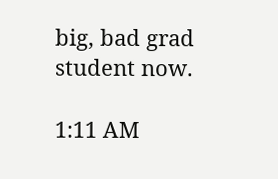big, bad grad student now.

1:11 AM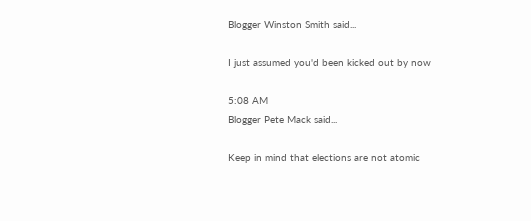Blogger Winston Smith said...

I just assumed you'd been kicked out by now

5:08 AM
Blogger Pete Mack said...

Keep in mind that elections are not atomic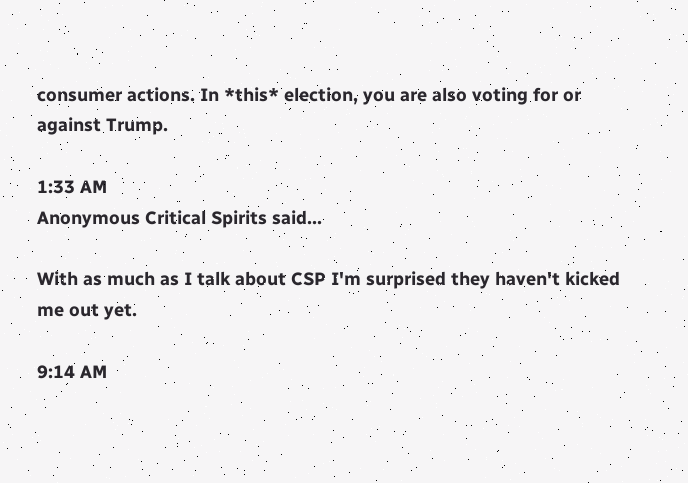consumer actions. In *this* election, you are also voting for or against Trump.

1:33 AM
Anonymous Critical Spirits said...

With as much as I talk about CSP I'm surprised they haven't kicked me out yet.

9:14 AM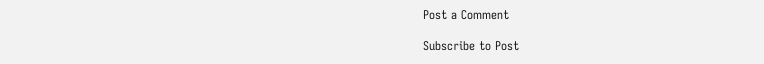Post a Comment

Subscribe to Post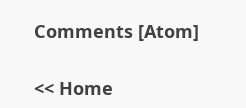Comments [Atom]

<< Home